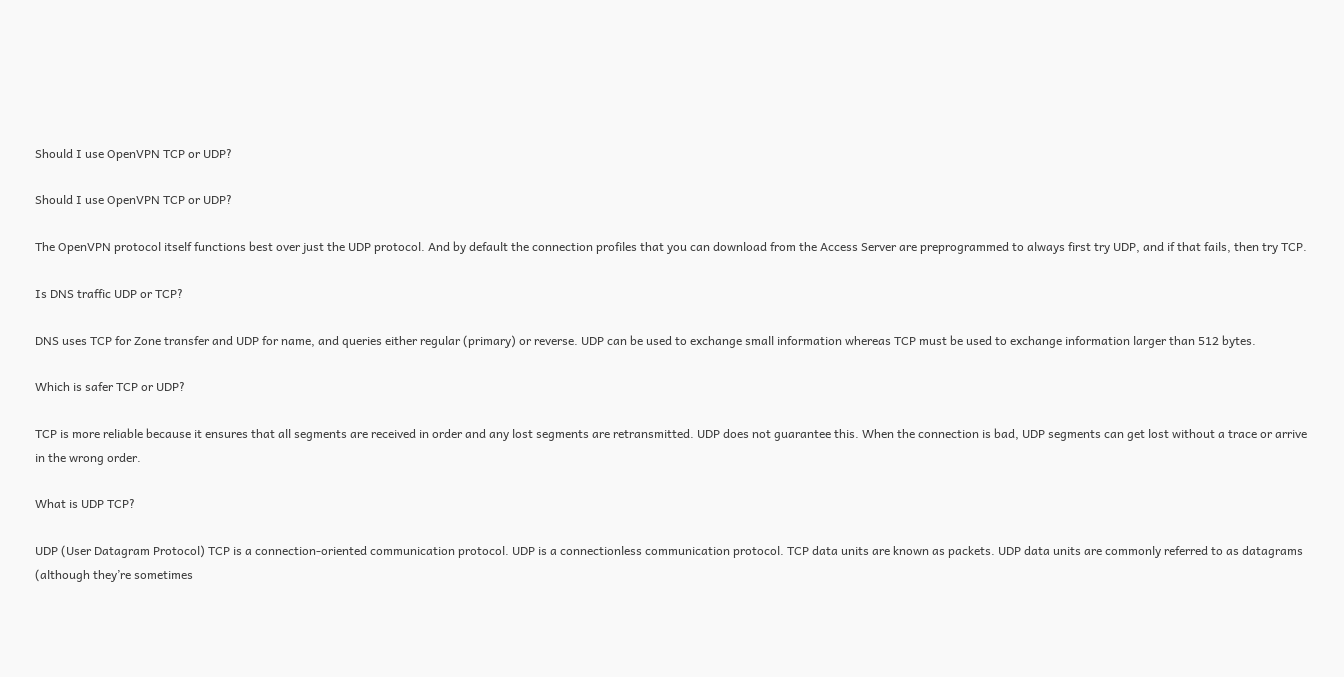Should I use OpenVPN TCP or UDP?

Should I use OpenVPN TCP or UDP?

The OpenVPN protocol itself functions best over just the UDP protocol. And by default the connection profiles that you can download from the Access Server are preprogrammed to always first try UDP, and if that fails, then try TCP.

Is DNS traffic UDP or TCP?

DNS uses TCP for Zone transfer and UDP for name, and queries either regular (primary) or reverse. UDP can be used to exchange small information whereas TCP must be used to exchange information larger than 512 bytes.

Which is safer TCP or UDP?

TCP is more reliable because it ensures that all segments are received in order and any lost segments are retransmitted. UDP does not guarantee this. When the connection is bad, UDP segments can get lost without a trace or arrive in the wrong order.

What is UDP TCP?

UDP (User Datagram Protocol) TCP is a connection-oriented communication protocol. UDP is a connectionless communication protocol. TCP data units are known as packets. UDP data units are commonly referred to as datagrams (although they’re sometimes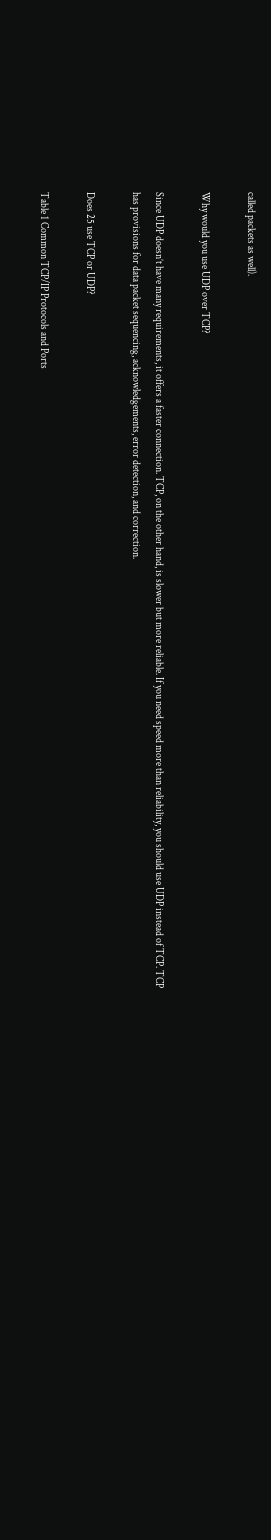called packets as well).

Why would you use UDP over TCP?

Since UDP doesn’t have many requirements, it offers a faster connection. TCP, on the other hand, is slower but more reliable. If you need speed more than reliability, you should use UDP instead of TCP. TCP has provisions for data packet sequencing, acknowledgements, error detection, and correction.

Does 25 use TCP or UDP?

Table 1 Common TCP/IP Protocols and Ports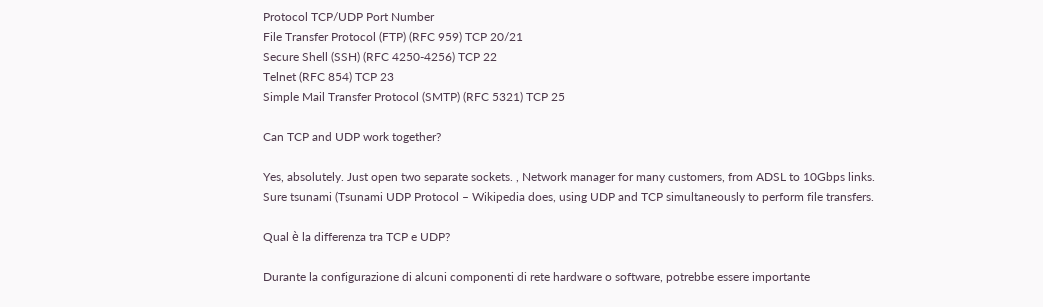Protocol TCP/UDP Port Number
File Transfer Protocol (FTP) (RFC 959) TCP 20/21
Secure Shell (SSH) (RFC 4250-4256) TCP 22
Telnet (RFC 854) TCP 23
Simple Mail Transfer Protocol (SMTP) (RFC 5321) TCP 25

Can TCP and UDP work together?

Yes, absolutely. Just open two separate sockets. , Network manager for many customers, from ADSL to 10Gbps links. Sure tsunami (Tsunami UDP Protocol – Wikipedia does, using UDP and TCP simultaneously to perform file transfers.

Qual è la differenza tra TCP e UDP?

Durante la configurazione di alcuni componenti di rete hardware o software, potrebbe essere importante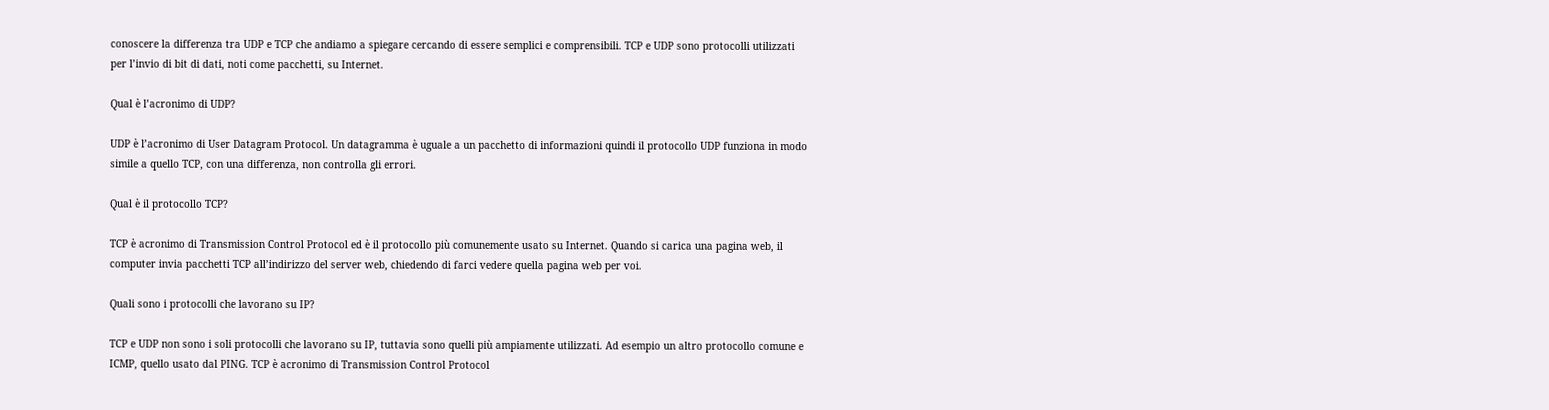conoscere la differenza tra UDP e TCP che andiamo a spiegare cercando di essere semplici e comprensibili. TCP e UDP sono protocolli utilizzati per l’invio di bit di dati, noti come pacchetti, su Internet.

Qual è l’acronimo di UDP?

UDP è l’acronimo di User Datagram Protocol. Un datagramma è uguale a un pacchetto di informazioni quindi il protocollo UDP funziona in modo simile a quello TCP, con una differenza, non controlla gli errori.

Qual è il protocollo TCP?

TCP è acronimo di Transmission Control Protocol ed è il protocollo più comunemente usato su Internet. Quando si carica una pagina web, il computer invia pacchetti TCP all’indirizzo del server web, chiedendo di farci vedere quella pagina web per voi.

Quali sono i protocolli che lavorano su IP?

TCP e UDP non sono i soli protocolli che lavorano su IP, tuttavia sono quelli più ampiamente utilizzati. Ad esempio un altro protocollo comune e ICMP, quello usato dal PING. TCP è acronimo di Transmission Control Protocol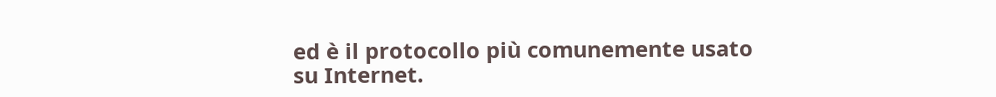ed è il protocollo più comunemente usato su Internet.